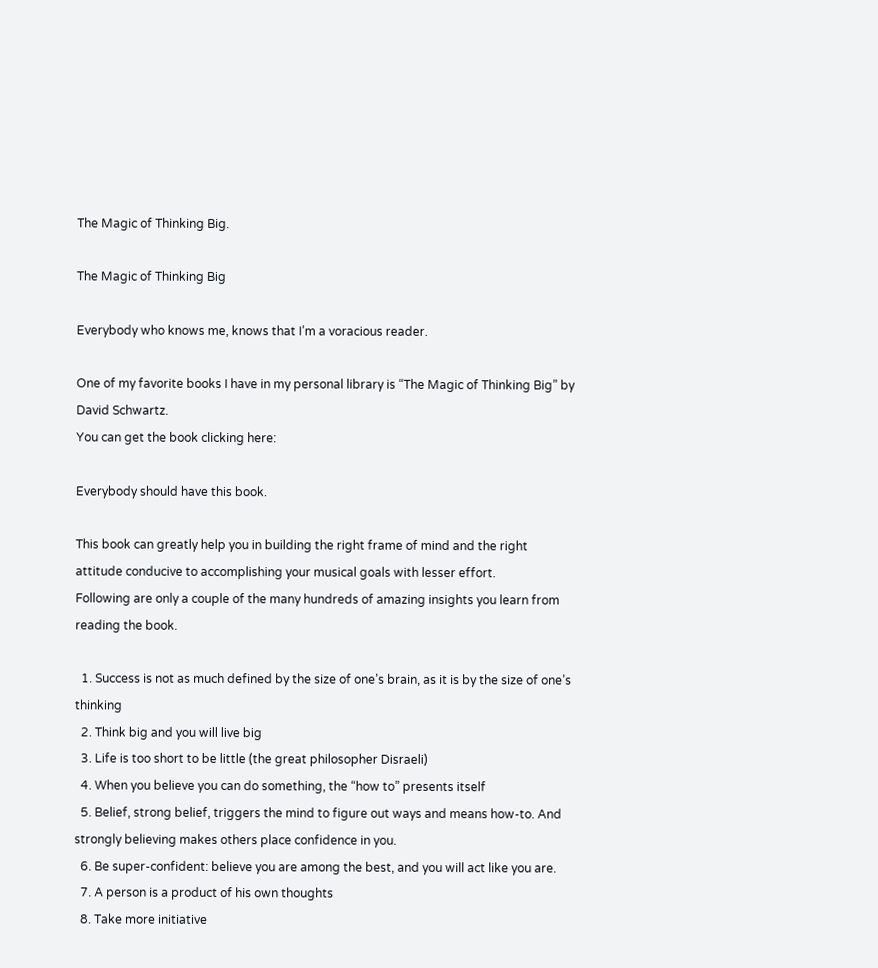The Magic of Thinking Big.

The Magic of Thinking Big

Everybody who knows me, knows that I’m a voracious reader.

One of my favorite books I have in my personal library is “The Magic of Thinking Big” by David Schwartz.
You can get the book clicking here:

Everybody should have this book.

This book can greatly help you in building the right frame of mind and the right attitude conducive to accomplishing your musical goals with lesser effort.
Following are only a couple of the many hundreds of amazing insights you learn from reading the book.

  1. Success is not as much defined by the size of one’s brain, as it is by the size of one’s thinking
  2. Think big and you will live big
  3. Life is too short to be little (the great philosopher Disraeli)
  4. When you believe you can do something, the “how to” presents itself
  5. Belief, strong belief, triggers the mind to figure out ways and means how-to. And strongly believing makes others place confidence in you.
  6. Be super-confident: believe you are among the best, and you will act like you are.
  7. A person is a product of his own thoughts
  8. Take more initiative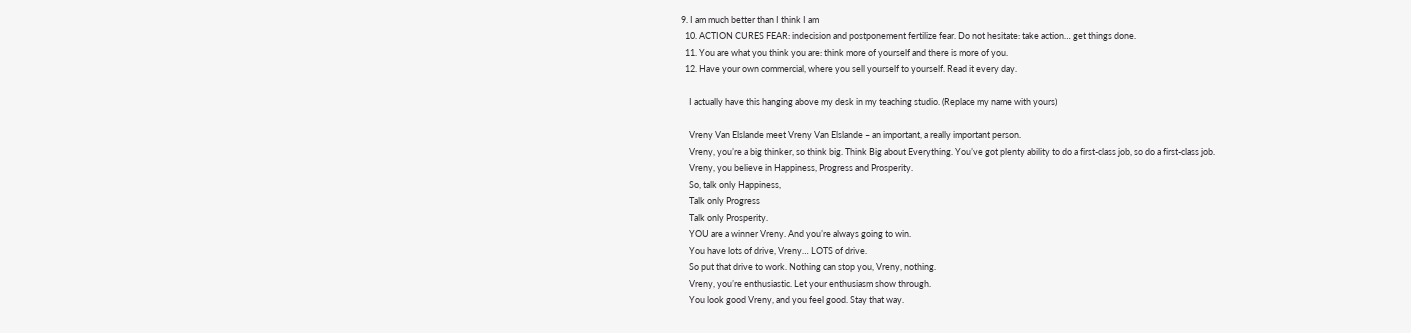9. I am much better than I think I am
  10. ACTION CURES FEAR: indecision and postponement fertilize fear. Do not hesitate: take action… get things done.
  11. You are what you think you are: think more of yourself and there is more of you.
  12. Have your own commercial, where you sell yourself to yourself. Read it every day.

    I actually have this hanging above my desk in my teaching studio. (Replace my name with yours)

    Vreny Van Elslande meet Vreny Van Elslande – an important, a really important person.
    Vreny, you’re a big thinker, so think big. Think Big about Everything. You’ve got plenty ability to do a first-class job, so do a first-class job.
    Vreny, you believe in Happiness, Progress and Prosperity.
    So, talk only Happiness,
    Talk only Progress
    Talk only Prosperity.
    YOU are a winner Vreny. And you’re always going to win.
    You have lots of drive, Vreny… LOTS of drive.
    So put that drive to work. Nothing can stop you, Vreny, nothing.
    Vreny, you’re enthusiastic. Let your enthusiasm show through.
    You look good Vreny, and you feel good. Stay that way.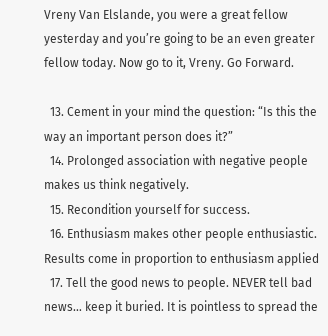Vreny Van Elslande, you were a great fellow yesterday and you’re going to be an even greater fellow today. Now go to it, Vreny. Go Forward.

  13. Cement in your mind the question: “Is this the way an important person does it?”
  14. Prolonged association with negative people makes us think negatively.
  15. Recondition yourself for success.
  16. Enthusiasm makes other people enthusiastic. Results come in proportion to enthusiasm applied
  17. Tell the good news to people. NEVER tell bad news… keep it buried. It is pointless to spread the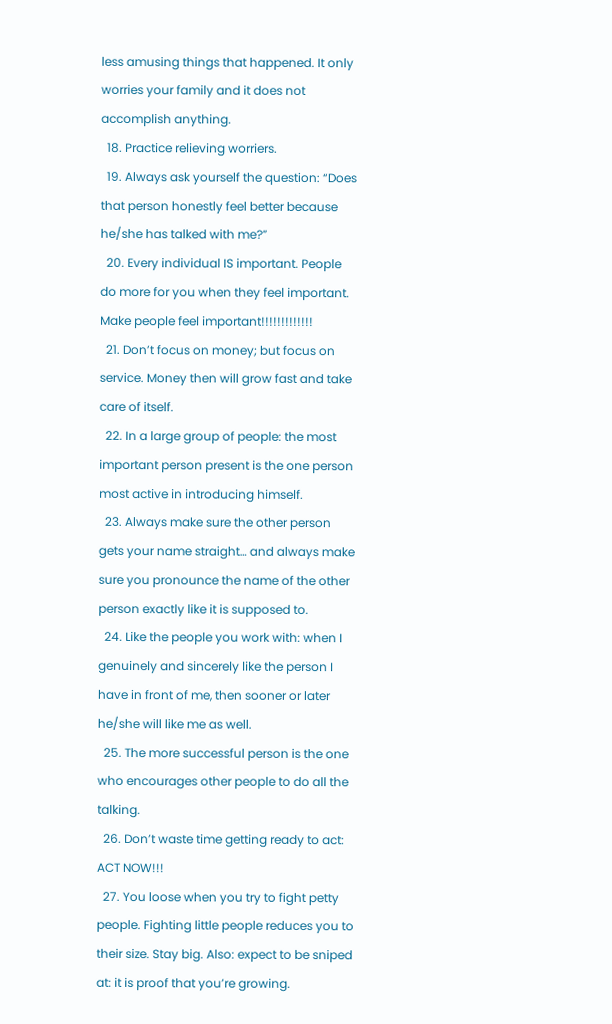less amusing things that happened. It only worries your family and it does not accomplish anything.
  18. Practice relieving worriers.
  19. Always ask yourself the question: “Does that person honestly feel better because he/she has talked with me?”
  20. Every individual IS important. People do more for you when they feel important. Make people feel important!!!!!!!!!!!!!
  21. Don’t focus on money; but focus on service. Money then will grow fast and take care of itself.
  22. In a large group of people: the most important person present is the one person most active in introducing himself.
  23. Always make sure the other person gets your name straight… and always make sure you pronounce the name of the other person exactly like it is supposed to.
  24. Like the people you work with: when I genuinely and sincerely like the person I have in front of me, then sooner or later he/she will like me as well.
  25. The more successful person is the one who encourages other people to do all the talking.
  26. Don’t waste time getting ready to act: ACT NOW!!!
  27. You loose when you try to fight petty people. Fighting little people reduces you to their size. Stay big. Also: expect to be sniped at: it is proof that you’re growing.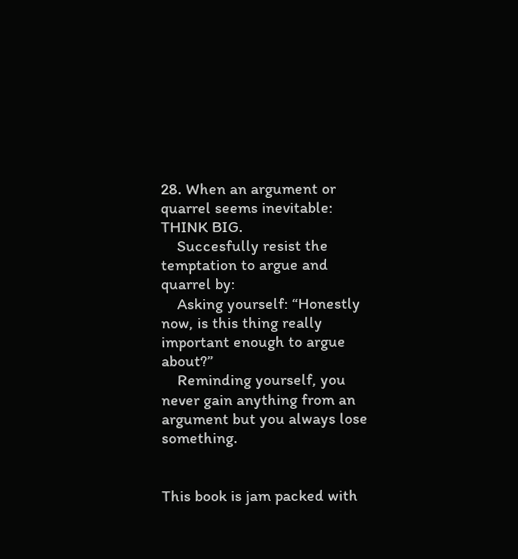28. When an argument or quarrel seems inevitable: THINK BIG.
    Succesfully resist the temptation to argue and quarrel by:
    Asking yourself: “Honestly now, is this thing really important enough to argue about?”
    Reminding yourself, you never gain anything from an argument but you always lose something.


This book is jam packed with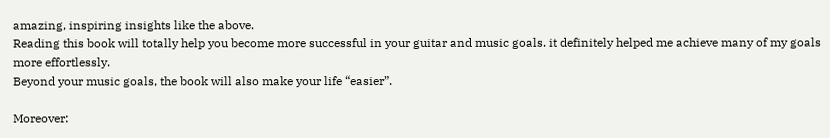amazing, inspiring insights like the above.
Reading this book will totally help you become more successful in your guitar and music goals. it definitely helped me achieve many of my goals more effortlessly.
Beyond your music goals, the book will also make your life “easier”.

Moreover: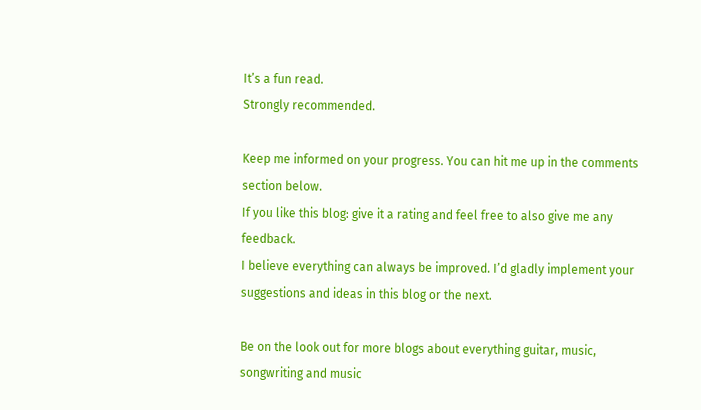It’s a fun read.
Strongly recommended.

Keep me informed on your progress. You can hit me up in the comments section below.
If you like this blog: give it a rating and feel free to also give me any feedback.
I believe everything can always be improved. I’d gladly implement your suggestions and ideas in this blog or the next.

Be on the look out for more blogs about everything guitar, music, songwriting and music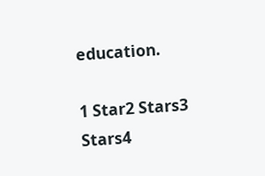education.

1 Star2 Stars3 Stars4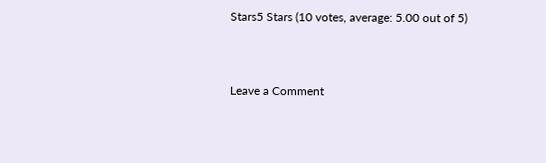Stars5 Stars (10 votes, average: 5.00 out of 5)


Leave a Comment